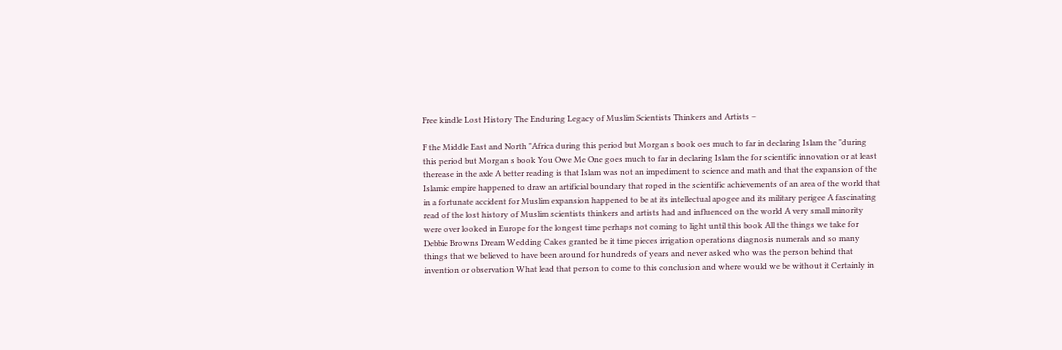Free kindle Lost History The Enduring Legacy of Muslim Scientists Thinkers and Artists –

F the Middle East and North "Africa during this period but Morgan s book oes much to far in declaring Islam the "during this period but Morgan s book You Owe Me One goes much to far in declaring Islam the for scientific innovation or at least therease in the axle A better reading is that Islam was not an impediment to science and math and that the expansion of the Islamic empire happened to draw an artificial boundary that roped in the scientific achievements of an area of the world that in a fortunate accident for Muslim expansion happened to be at its intellectual apogee and its military perigee A fascinating read of the lost history of Muslim scientists thinkers and artists had and influenced on the world A very small minority were over looked in Europe for the longest time perhaps not coming to light until this book All the things we take for Debbie Browns Dream Wedding Cakes granted be it time pieces irrigation operations diagnosis numerals and so many things that we believed to have been around for hundreds of years and never asked who was the person behind that invention or observation What lead that person to come to this conclusion and where would we be without it Certainly in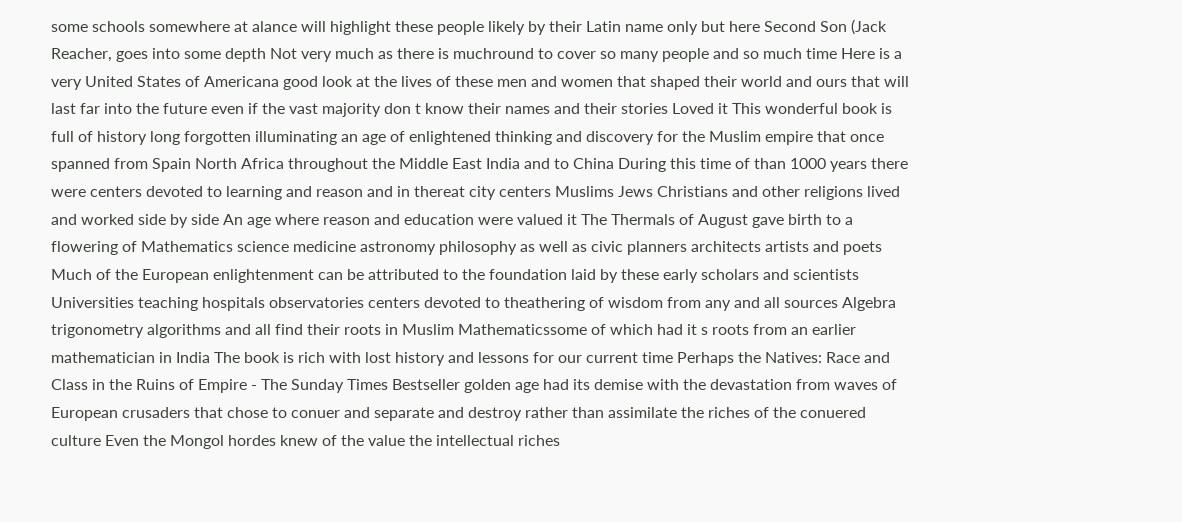some schools somewhere at alance will highlight these people likely by their Latin name only but here Second Son (Jack Reacher, goes into some depth Not very much as there is muchround to cover so many people and so much time Here is a very United States of Americana good look at the lives of these men and women that shaped their world and ours that will last far into the future even if the vast majority don t know their names and their stories Loved it This wonderful book is full of history long forgotten illuminating an age of enlightened thinking and discovery for the Muslim empire that once spanned from Spain North Africa throughout the Middle East India and to China During this time of than 1000 years there were centers devoted to learning and reason and in thereat city centers Muslims Jews Christians and other religions lived and worked side by side An age where reason and education were valued it The Thermals of August gave birth to a flowering of Mathematics science medicine astronomy philosophy as well as civic planners architects artists and poets Much of the European enlightenment can be attributed to the foundation laid by these early scholars and scientists Universities teaching hospitals observatories centers devoted to theathering of wisdom from any and all sources Algebra trigonometry algorithms and all find their roots in Muslim Mathematicssome of which had it s roots from an earlier mathematician in India The book is rich with lost history and lessons for our current time Perhaps the Natives: Race and Class in the Ruins of Empire - The Sunday Times Bestseller golden age had its demise with the devastation from waves of European crusaders that chose to conuer and separate and destroy rather than assimilate the riches of the conuered culture Even the Mongol hordes knew of the value the intellectual riches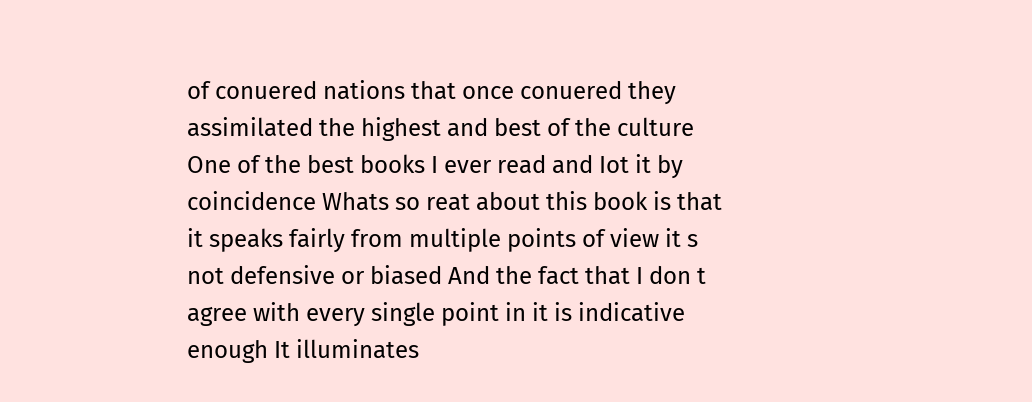of conuered nations that once conuered they assimilated the highest and best of the culture One of the best books I ever read and Iot it by coincidence Whats so reat about this book is that it speaks fairly from multiple points of view it s not defensive or biased And the fact that I don t agree with every single point in it is indicative enough It illuminates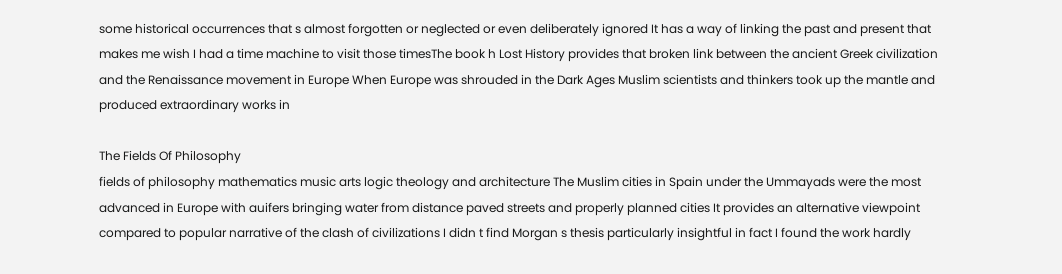some historical occurrences that s almost forgotten or neglected or even deliberately ignored It has a way of linking the past and present that makes me wish I had a time machine to visit those timesThe book h Lost History provides that broken link between the ancient Greek civilization and the Renaissance movement in Europe When Europe was shrouded in the Dark Ages Muslim scientists and thinkers took up the mantle and produced extraordinary works in

The Fields Of Philosophy
fields of philosophy mathematics music arts logic theology and architecture The Muslim cities in Spain under the Ummayads were the most advanced in Europe with auifers bringing water from distance paved streets and properly planned cities It provides an alternative viewpoint compared to popular narrative of the clash of civilizations I didn t find Morgan s thesis particularly insightful in fact I found the work hardly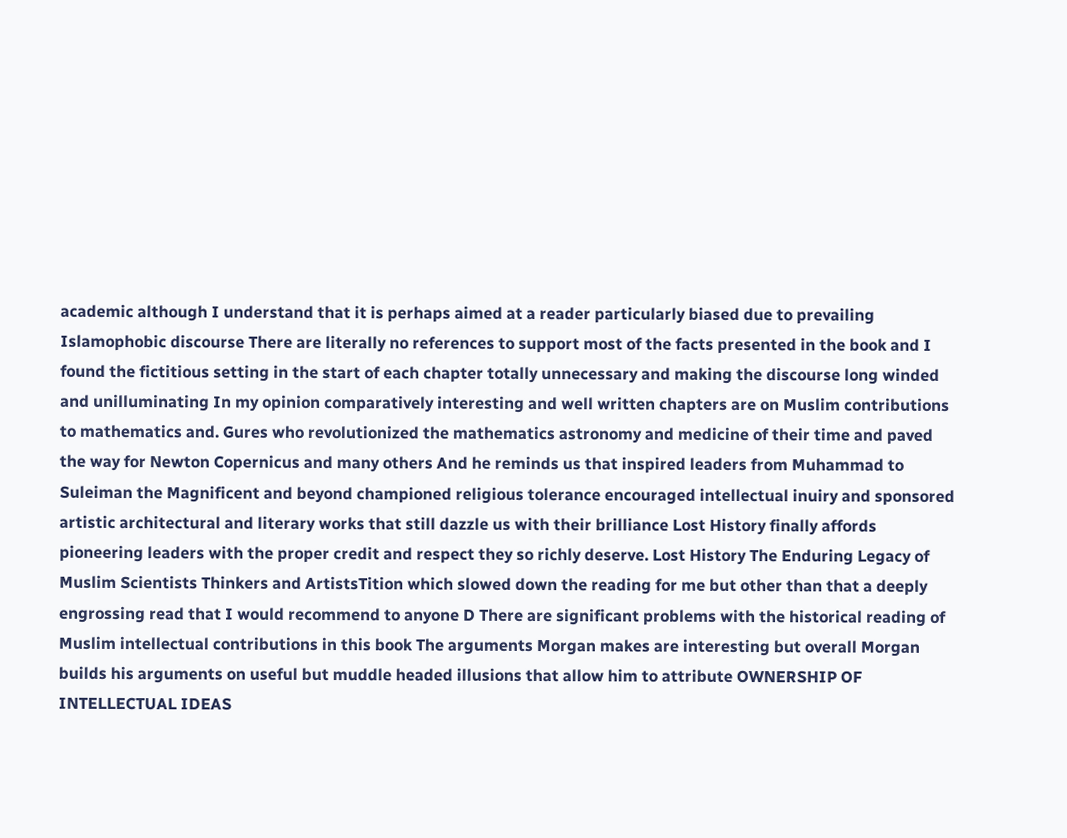academic although I understand that it is perhaps aimed at a reader particularly biased due to prevailing Islamophobic discourse There are literally no references to support most of the facts presented in the book and I found the fictitious setting in the start of each chapter totally unnecessary and making the discourse long winded and unilluminating In my opinion comparatively interesting and well written chapters are on Muslim contributions to mathematics and. Gures who revolutionized the mathematics astronomy and medicine of their time and paved the way for Newton Copernicus and many others And he reminds us that inspired leaders from Muhammad to Suleiman the Magnificent and beyond championed religious tolerance encouraged intellectual inuiry and sponsored artistic architectural and literary works that still dazzle us with their brilliance Lost History finally affords pioneering leaders with the proper credit and respect they so richly deserve. Lost History The Enduring Legacy of Muslim Scientists Thinkers and ArtistsTition which slowed down the reading for me but other than that a deeply engrossing read that I would recommend to anyone D There are significant problems with the historical reading of Muslim intellectual contributions in this book The arguments Morgan makes are interesting but overall Morgan builds his arguments on useful but muddle headed illusions that allow him to attribute OWNERSHIP OF INTELLECTUAL IDEAS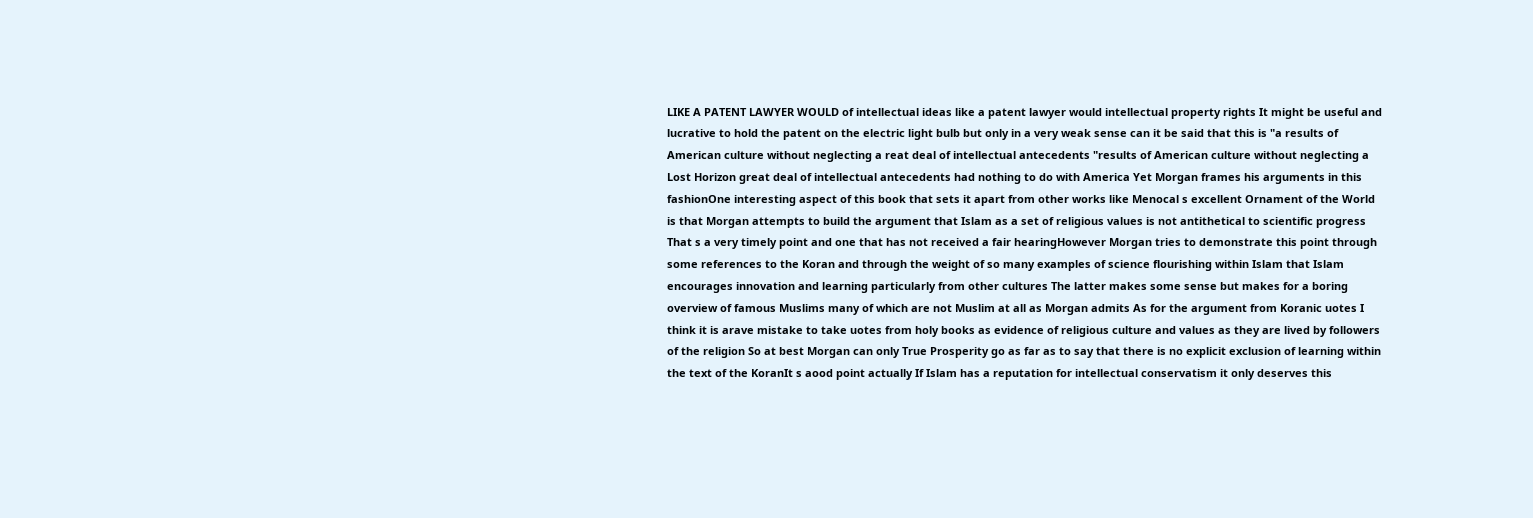LIKE A PATENT LAWYER WOULD of intellectual ideas like a patent lawyer would intellectual property rights It might be useful and lucrative to hold the patent on the electric light bulb but only in a very weak sense can it be said that this is "a results of American culture without neglecting a reat deal of intellectual antecedents "results of American culture without neglecting a Lost Horizon great deal of intellectual antecedents had nothing to do with America Yet Morgan frames his arguments in this fashionOne interesting aspect of this book that sets it apart from other works like Menocal s excellent Ornament of the World is that Morgan attempts to build the argument that Islam as a set of religious values is not antithetical to scientific progress That s a very timely point and one that has not received a fair hearingHowever Morgan tries to demonstrate this point through some references to the Koran and through the weight of so many examples of science flourishing within Islam that Islam encourages innovation and learning particularly from other cultures The latter makes some sense but makes for a boring overview of famous Muslims many of which are not Muslim at all as Morgan admits As for the argument from Koranic uotes I think it is arave mistake to take uotes from holy books as evidence of religious culture and values as they are lived by followers of the religion So at best Morgan can only True Prosperity go as far as to say that there is no explicit exclusion of learning within the text of the KoranIt s aood point actually If Islam has a reputation for intellectual conservatism it only deserves this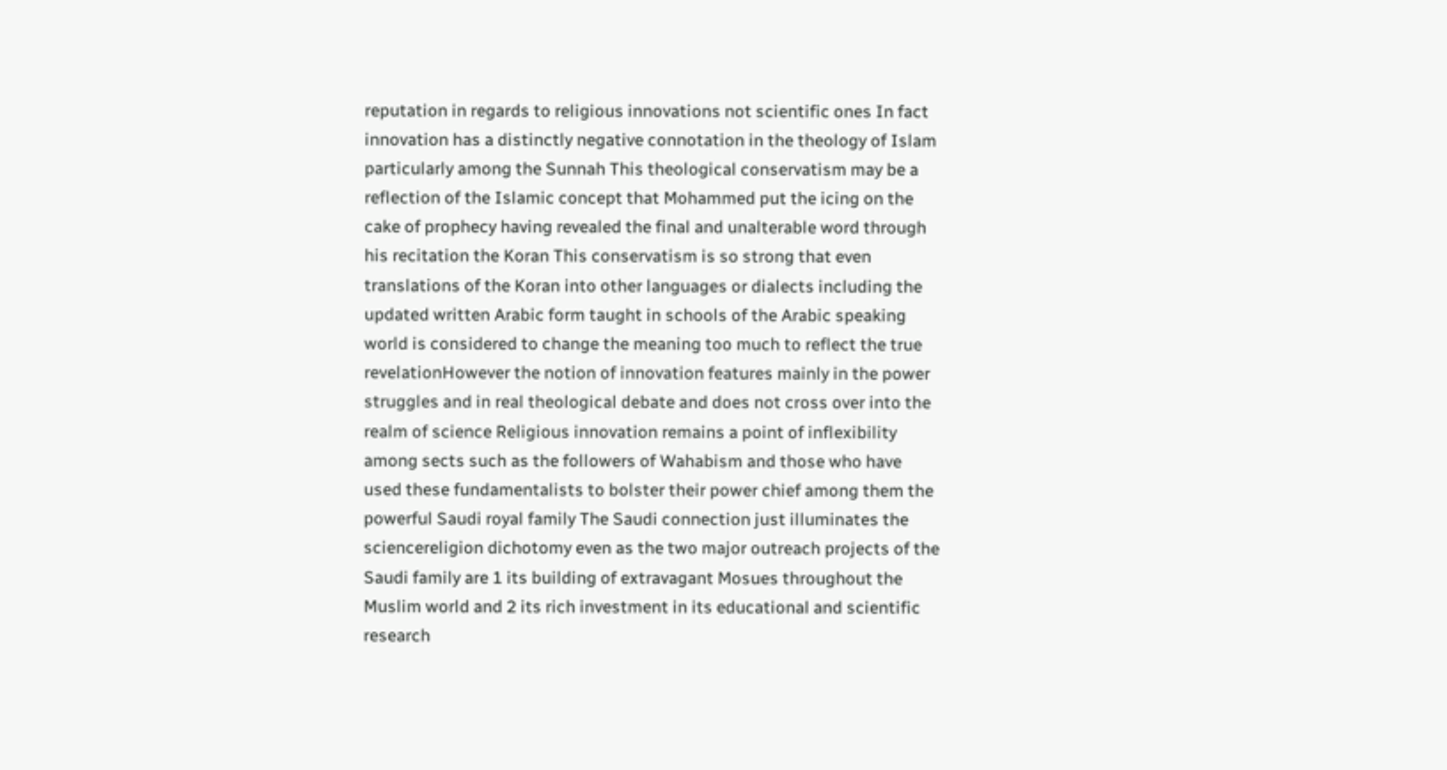reputation in regards to religious innovations not scientific ones In fact innovation has a distinctly negative connotation in the theology of Islam particularly among the Sunnah This theological conservatism may be a reflection of the Islamic concept that Mohammed put the icing on the cake of prophecy having revealed the final and unalterable word through his recitation the Koran This conservatism is so strong that even translations of the Koran into other languages or dialects including the updated written Arabic form taught in schools of the Arabic speaking world is considered to change the meaning too much to reflect the true revelationHowever the notion of innovation features mainly in the power struggles and in real theological debate and does not cross over into the realm of science Religious innovation remains a point of inflexibility among sects such as the followers of Wahabism and those who have used these fundamentalists to bolster their power chief among them the powerful Saudi royal family The Saudi connection just illuminates the sciencereligion dichotomy even as the two major outreach projects of the Saudi family are 1 its building of extravagant Mosues throughout the Muslim world and 2 its rich investment in its educational and scientific research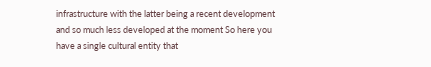infrastructure with the latter being a recent development and so much less developed at the moment So here you have a single cultural entity that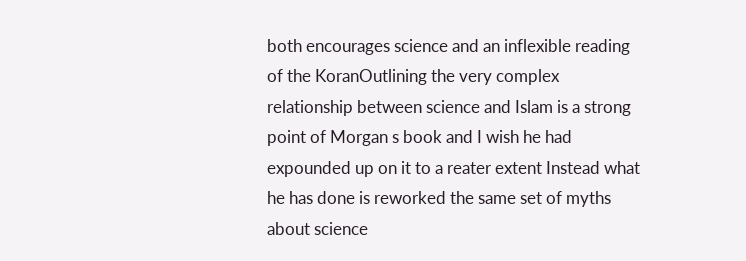both encourages science and an inflexible reading of the KoranOutlining the very complex relationship between science and Islam is a strong point of Morgan s book and I wish he had expounded up on it to a reater extent Instead what he has done is reworked the same set of myths about science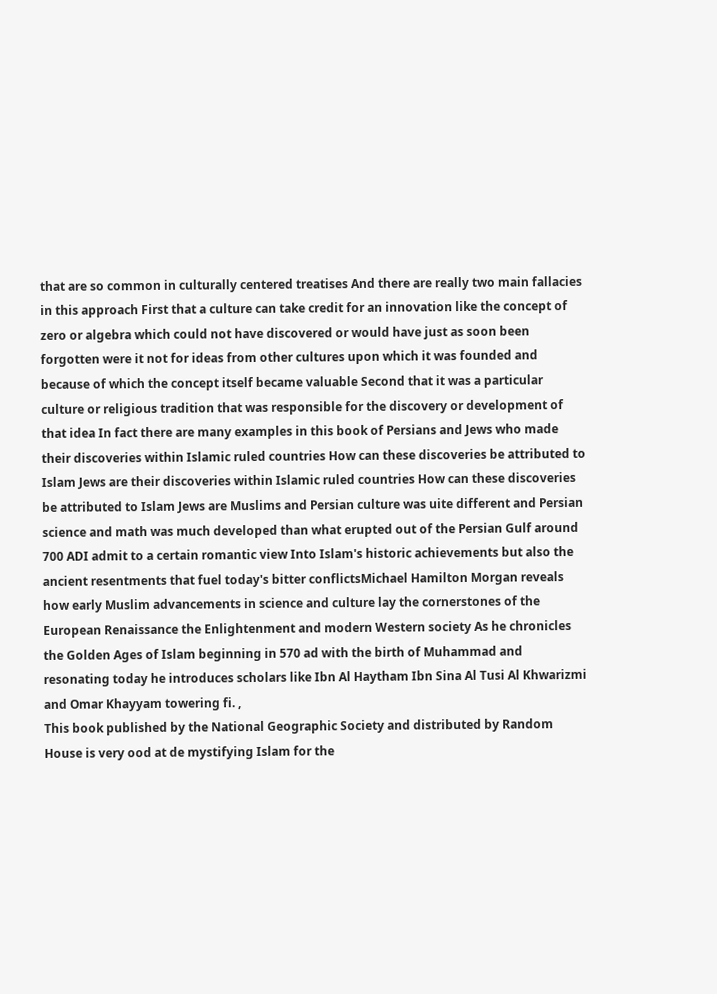that are so common in culturally centered treatises And there are really two main fallacies in this approach First that a culture can take credit for an innovation like the concept of zero or algebra which could not have discovered or would have just as soon been forgotten were it not for ideas from other cultures upon which it was founded and because of which the concept itself became valuable Second that it was a particular culture or religious tradition that was responsible for the discovery or development of that idea In fact there are many examples in this book of Persians and Jews who made their discoveries within Islamic ruled countries How can these discoveries be attributed to Islam Jews are their discoveries within Islamic ruled countries How can these discoveries be attributed to Islam Jews are Muslims and Persian culture was uite different and Persian science and math was much developed than what erupted out of the Persian Gulf around 700 ADI admit to a certain romantic view Into Islam's historic achievements but also the ancient resentments that fuel today's bitter conflictsMichael Hamilton Morgan reveals how early Muslim advancements in science and culture lay the cornerstones of the European Renaissance the Enlightenment and modern Western society As he chronicles the Golden Ages of Islam beginning in 570 ad with the birth of Muhammad and resonating today he introduces scholars like Ibn Al Haytham Ibn Sina Al Tusi Al Khwarizmi and Omar Khayyam towering fi. ,
This book published by the National Geographic Society and distributed by Random House is very ood at de mystifying Islam for the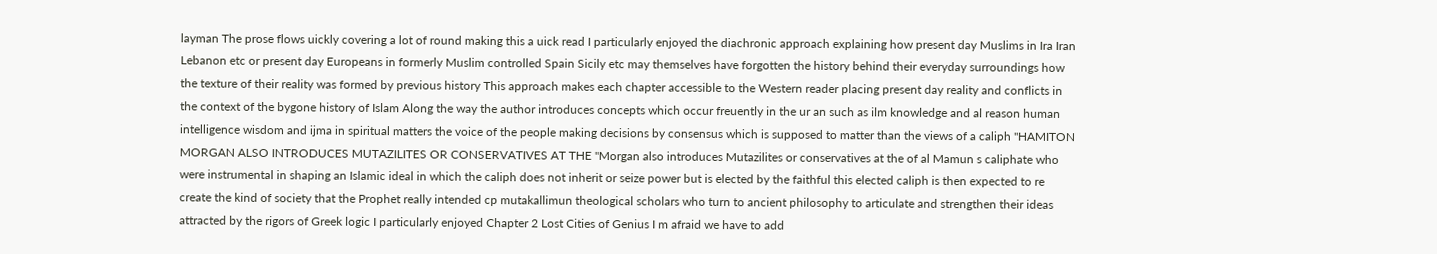layman The prose flows uickly covering a lot of round making this a uick read I particularly enjoyed the diachronic approach explaining how present day Muslims in Ira Iran Lebanon etc or present day Europeans in formerly Muslim controlled Spain Sicily etc may themselves have forgotten the history behind their everyday surroundings how the texture of their reality was formed by previous history This approach makes each chapter accessible to the Western reader placing present day reality and conflicts in the context of the bygone history of Islam Along the way the author introduces concepts which occur freuently in the ur an such as ilm knowledge and al reason human intelligence wisdom and ijma in spiritual matters the voice of the people making decisions by consensus which is supposed to matter than the views of a caliph "HAMITON MORGAN ALSO INTRODUCES MUTAZILITES OR CONSERVATIVES AT THE "Morgan also introduces Mutazilites or conservatives at the of al Mamun s caliphate who were instrumental in shaping an Islamic ideal in which the caliph does not inherit or seize power but is elected by the faithful this elected caliph is then expected to re create the kind of society that the Prophet really intended cp mutakallimun theological scholars who turn to ancient philosophy to articulate and strengthen their ideas attracted by the rigors of Greek logic I particularly enjoyed Chapter 2 Lost Cities of Genius I m afraid we have to add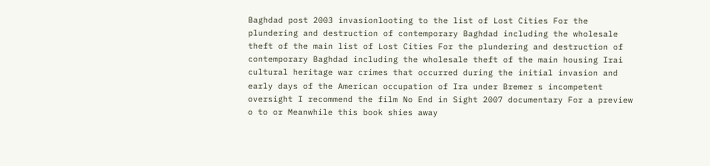Baghdad post 2003 invasionlooting to the list of Lost Cities For the plundering and destruction of contemporary Baghdad including the wholesale theft of the main list of Lost Cities For the plundering and destruction of contemporary Baghdad including the wholesale theft of the main housing Irai cultural heritage war crimes that occurred during the initial invasion and early days of the American occupation of Ira under Bremer s incompetent oversight I recommend the film No End in Sight 2007 documentary For a preview o to or Meanwhile this book shies away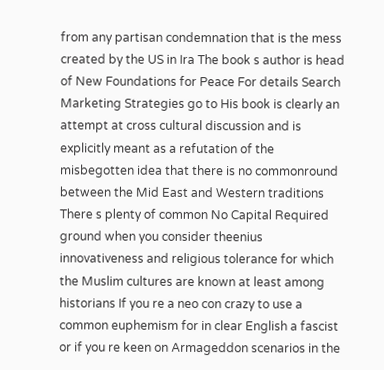from any partisan condemnation that is the mess created by the US in Ira The book s author is head of New Foundations for Peace For details Search Marketing Strategies go to His book is clearly an attempt at cross cultural discussion and is explicitly meant as a refutation of the misbegotten idea that there is no commonround between the Mid East and Western traditions There s plenty of common No Capital Required ground when you consider theenius innovativeness and religious tolerance for which the Muslim cultures are known at least among historians If you re a neo con crazy to use a common euphemism for in clear English a fascist or if you re keen on Armageddon scenarios in the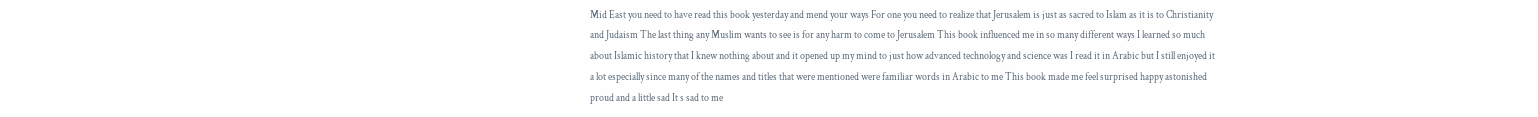Mid East you need to have read this book yesterday and mend your ways For one you need to realize that Jerusalem is just as sacred to Islam as it is to Christianity and Judaism The last thing any Muslim wants to see is for any harm to come to Jerusalem This book influenced me in so many different ways I learned so much about Islamic history that I knew nothing about and it opened up my mind to just how advanced technology and science was I read it in Arabic but I still enjoyed it a lot especially since many of the names and titles that were mentioned were familiar words in Arabic to me This book made me feel surprised happy astonished proud and a little sad It s sad to me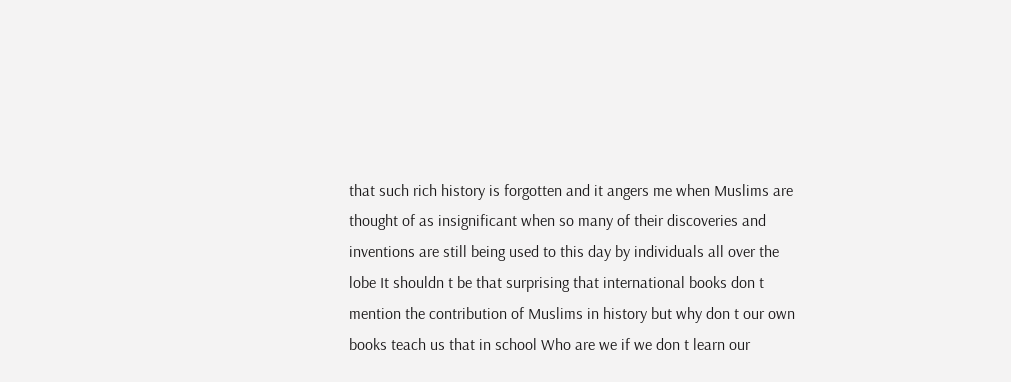that such rich history is forgotten and it angers me when Muslims are thought of as insignificant when so many of their discoveries and inventions are still being used to this day by individuals all over the lobe It shouldn t be that surprising that international books don t mention the contribution of Muslims in history but why don t our own books teach us that in school Who are we if we don t learn our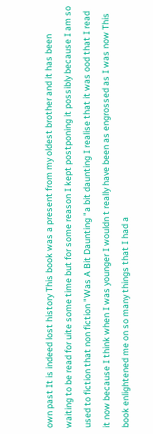own past It is indeed lost history This book was a present from my oldest brother and it has been waiting to be read for uite some time but for some reason I kept postponing it possibly because I am so used to fiction that non fiction "Was A Bit Daunting "a bit daunting I realise that it was ood that I read it now because I think when I was younger I wouldn t really have been as engrossed as I was now This book enlightened me on so many things that I had a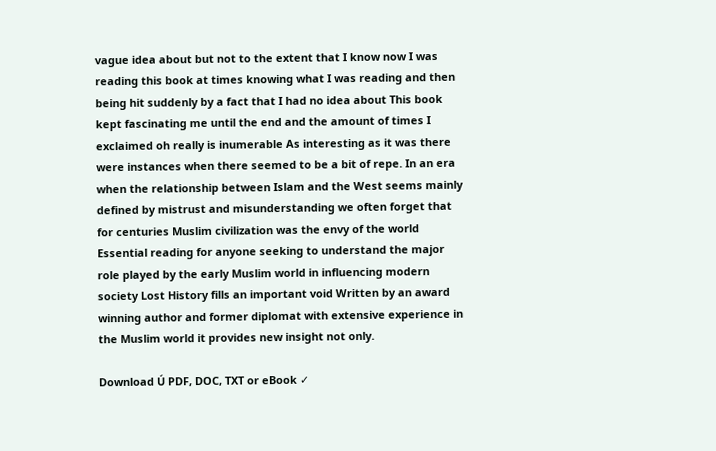vague idea about but not to the extent that I know now I was reading this book at times knowing what I was reading and then being hit suddenly by a fact that I had no idea about This book kept fascinating me until the end and the amount of times I exclaimed oh really is inumerable As interesting as it was there were instances when there seemed to be a bit of repe. In an era when the relationship between Islam and the West seems mainly defined by mistrust and misunderstanding we often forget that for centuries Muslim civilization was the envy of the world Essential reading for anyone seeking to understand the major role played by the early Muslim world in influencing modern society Lost History fills an important void Written by an award winning author and former diplomat with extensive experience in the Muslim world it provides new insight not only.

Download Ú PDF, DOC, TXT or eBook ✓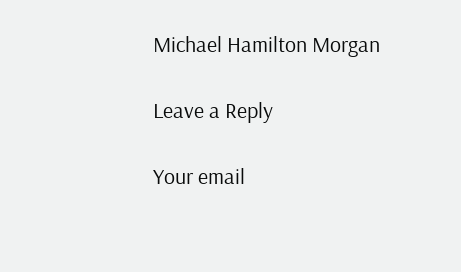Michael Hamilton Morgan

Leave a Reply

Your email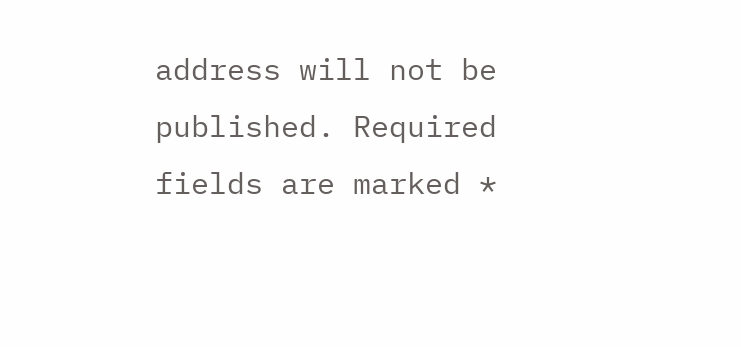address will not be published. Required fields are marked *